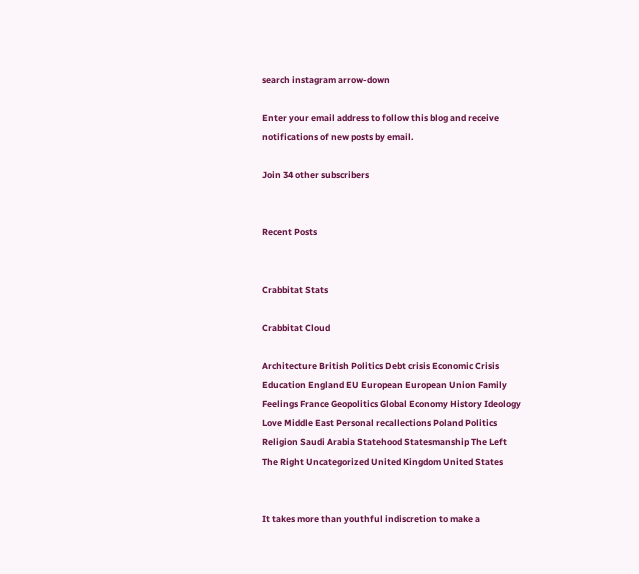search instagram arrow-down

Enter your email address to follow this blog and receive notifications of new posts by email.

Join 34 other subscribers


Recent Posts


Crabbitat Stats

Crabbitat Cloud

Architecture British Politics Debt crisis Economic Crisis Education England EU European European Union Family Feelings France Geopolitics Global Economy History Ideology Love Middle East Personal recallections Poland Politics Religion Saudi Arabia Statehood Statesmanship The Left The Right Uncategorized United Kingdom United States


It takes more than youthful indiscretion to make a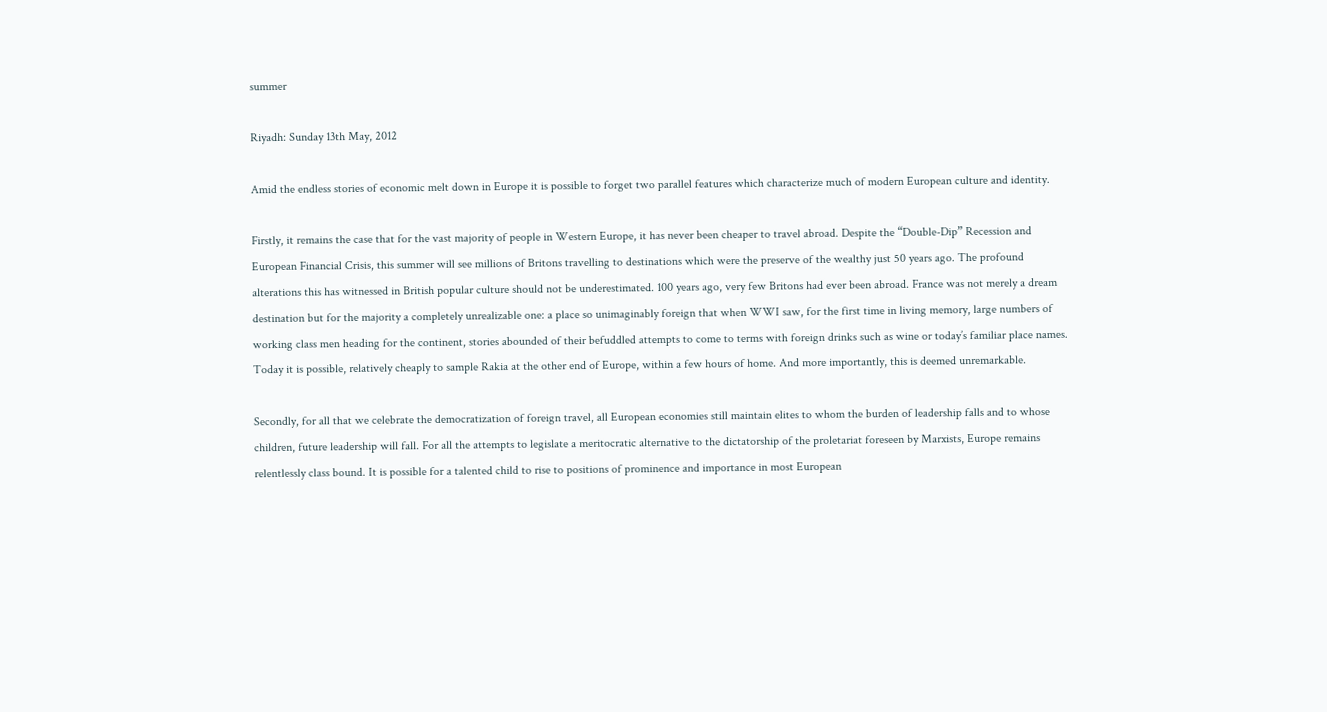summer

Riyadh: Sunday 13th May, 2012

Amid the endless stories of economic melt down in Europe it is possible to forget two parallel features which characterize much of modern European culture and identity.

Firstly, it remains the case that for the vast majority of people in Western Europe, it has never been cheaper to travel abroad. Despite the “Double-Dip” Recession and European Financial Crisis, this summer will see millions of Britons travelling to destinations which were the preserve of the wealthy just 50 years ago. The profound alterations this has witnessed in British popular culture should not be underestimated. 100 years ago, very few Britons had ever been abroad. France was not merely a dream destination but for the majority a completely unrealizable one: a place so unimaginably foreign that when WWI saw, for the first time in living memory, large numbers of working class men heading for the continent, stories abounded of their befuddled attempts to come to terms with foreign drinks such as wine or today’s familiar place names. Today it is possible, relatively cheaply to sample Rakia at the other end of Europe, within a few hours of home. And more importantly, this is deemed unremarkable.

Secondly, for all that we celebrate the democratization of foreign travel, all European economies still maintain elites to whom the burden of leadership falls and to whose children, future leadership will fall. For all the attempts to legislate a meritocratic alternative to the dictatorship of the proletariat foreseen by Marxists, Europe remains relentlessly class bound. It is possible for a talented child to rise to positions of prominence and importance in most European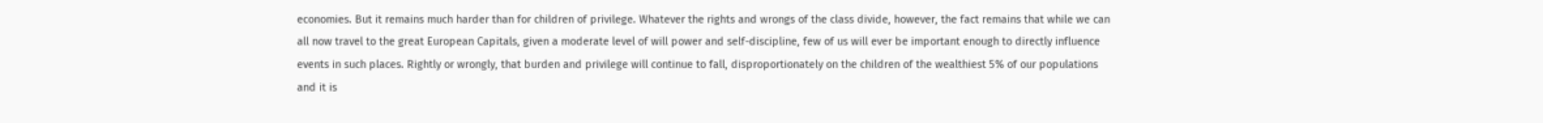economies. But it remains much harder than for children of privilege. Whatever the rights and wrongs of the class divide, however, the fact remains that while we can all now travel to the great European Capitals, given a moderate level of will power and self-discipline, few of us will ever be important enough to directly influence events in such places. Rightly or wrongly, that burden and privilege will continue to fall, disproportionately on the children of the wealthiest 5% of our populations and it is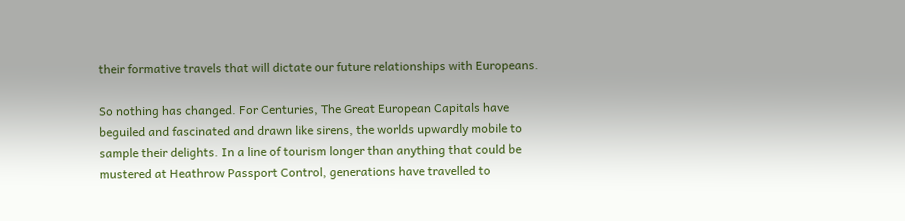their formative travels that will dictate our future relationships with Europeans.

So nothing has changed. For Centuries, The Great European Capitals have beguiled and fascinated and drawn like sirens, the worlds upwardly mobile to sample their delights. In a line of tourism longer than anything that could be mustered at Heathrow Passport Control, generations have travelled to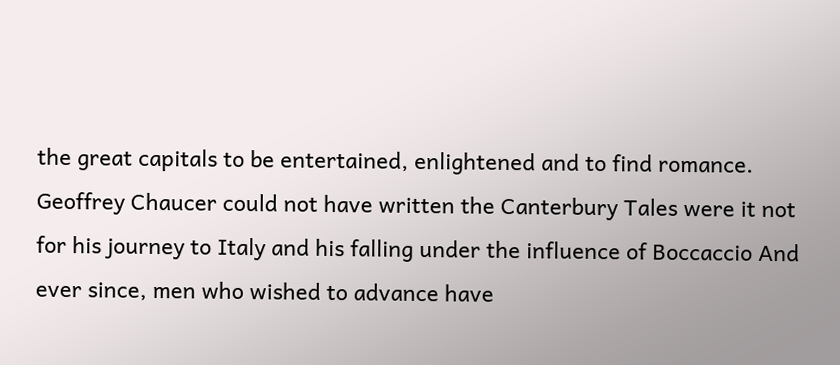the great capitals to be entertained, enlightened and to find romance. Geoffrey Chaucer could not have written the Canterbury Tales were it not for his journey to Italy and his falling under the influence of Boccaccio And ever since, men who wished to advance have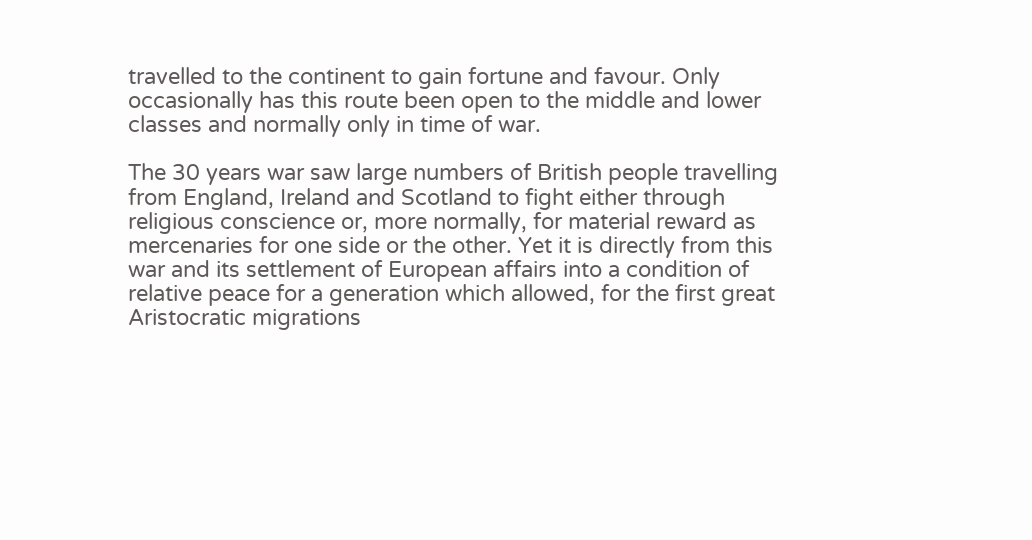travelled to the continent to gain fortune and favour. Only occasionally has this route been open to the middle and lower classes and normally only in time of war.

The 30 years war saw large numbers of British people travelling from England, Ireland and Scotland to fight either through religious conscience or, more normally, for material reward as mercenaries for one side or the other. Yet it is directly from this war and its settlement of European affairs into a condition of relative peace for a generation which allowed, for the first great Aristocratic migrations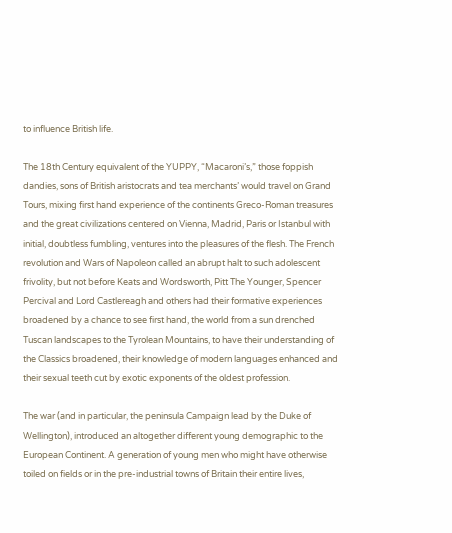to influence British life.

The 18th Century equivalent of the YUPPY, “Macaroni’s,” those foppish dandies, sons of British aristocrats and tea merchants’ would travel on Grand Tours, mixing first hand experience of the continents Greco-Roman treasures and the great civilizations centered on Vienna, Madrid, Paris or Istanbul with initial, doubtless fumbling, ventures into the pleasures of the flesh. The French revolution and Wars of Napoleon called an abrupt halt to such adolescent frivolity, but not before Keats and Wordsworth, Pitt The Younger, Spencer Percival and Lord Castlereagh and others had their formative experiences broadened by a chance to see first hand, the world from a sun drenched Tuscan landscapes to the Tyrolean Mountains, to have their understanding of the Classics broadened, their knowledge of modern languages enhanced and their sexual teeth cut by exotic exponents of the oldest profession.

The war (and in particular, the peninsula Campaign lead by the Duke of Wellington), introduced an altogether different young demographic to the European Continent. A generation of young men who might have otherwise toiled on fields or in the pre-industrial towns of Britain their entire lives,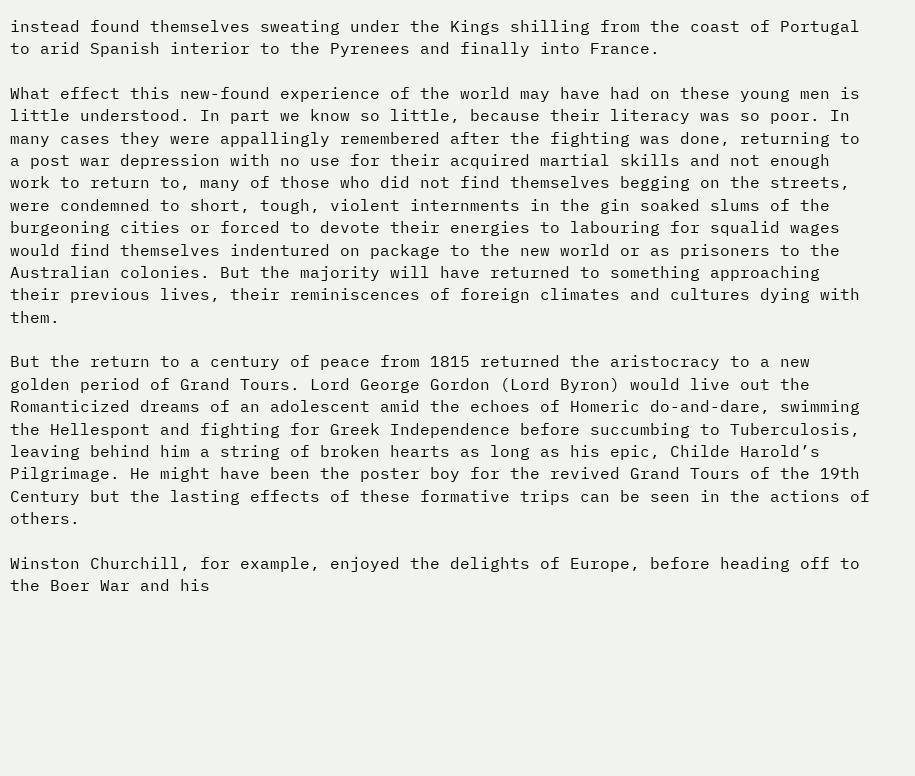instead found themselves sweating under the Kings shilling from the coast of Portugal to arid Spanish interior to the Pyrenees and finally into France.

What effect this new-found experience of the world may have had on these young men is little understood. In part we know so little, because their literacy was so poor. In many cases they were appallingly remembered after the fighting was done, returning to a post war depression with no use for their acquired martial skills and not enough work to return to, many of those who did not find themselves begging on the streets, were condemned to short, tough, violent internments in the gin soaked slums of the burgeoning cities or forced to devote their energies to labouring for squalid wages would find themselves indentured on package to the new world or as prisoners to the Australian colonies. But the majority will have returned to something approaching their previous lives, their reminiscences of foreign climates and cultures dying with them.

But the return to a century of peace from 1815 returned the aristocracy to a new golden period of Grand Tours. Lord George Gordon (Lord Byron) would live out the Romanticized dreams of an adolescent amid the echoes of Homeric do-and-dare, swimming the Hellespont and fighting for Greek Independence before succumbing to Tuberculosis, leaving behind him a string of broken hearts as long as his epic, Childe Harold’s Pilgrimage. He might have been the poster boy for the revived Grand Tours of the 19th Century but the lasting effects of these formative trips can be seen in the actions of others.

Winston Churchill, for example, enjoyed the delights of Europe, before heading off to the Boer War and his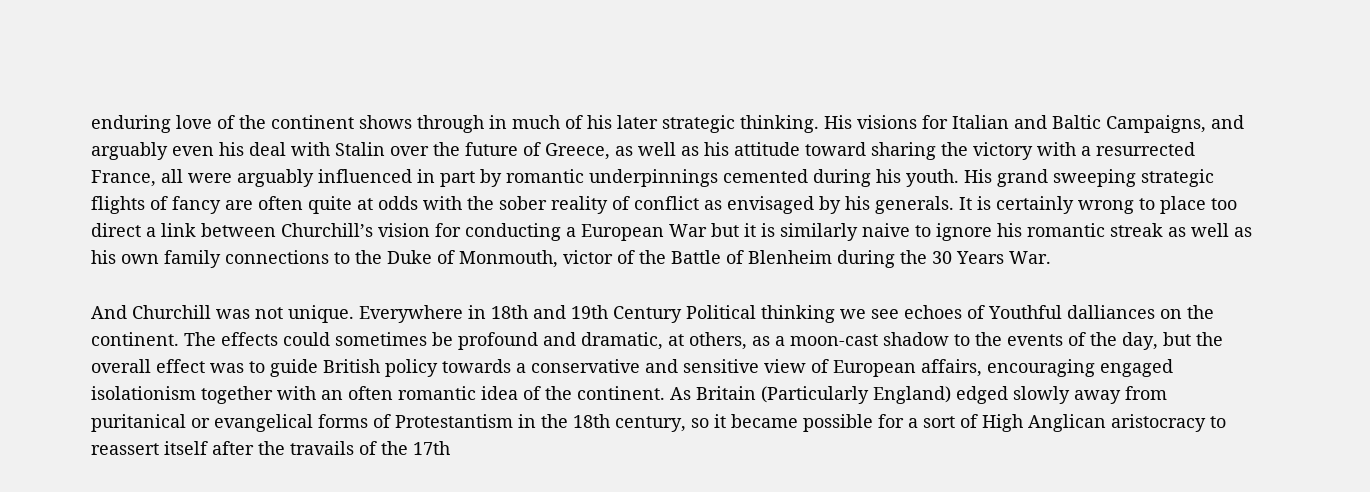enduring love of the continent shows through in much of his later strategic thinking. His visions for Italian and Baltic Campaigns, and arguably even his deal with Stalin over the future of Greece, as well as his attitude toward sharing the victory with a resurrected France, all were arguably influenced in part by romantic underpinnings cemented during his youth. His grand sweeping strategic flights of fancy are often quite at odds with the sober reality of conflict as envisaged by his generals. It is certainly wrong to place too direct a link between Churchill’s vision for conducting a European War but it is similarly naive to ignore his romantic streak as well as his own family connections to the Duke of Monmouth, victor of the Battle of Blenheim during the 30 Years War.

And Churchill was not unique. Everywhere in 18th and 19th Century Political thinking we see echoes of Youthful dalliances on the continent. The effects could sometimes be profound and dramatic, at others, as a moon-cast shadow to the events of the day, but the overall effect was to guide British policy towards a conservative and sensitive view of European affairs, encouraging engaged isolationism together with an often romantic idea of the continent. As Britain (Particularly England) edged slowly away from puritanical or evangelical forms of Protestantism in the 18th century, so it became possible for a sort of High Anglican aristocracy to reassert itself after the travails of the 17th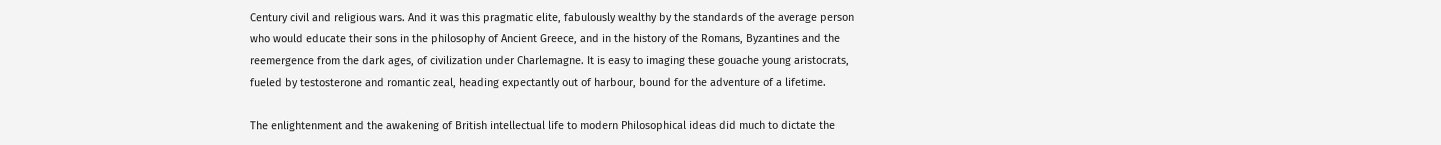Century civil and religious wars. And it was this pragmatic elite, fabulously wealthy by the standards of the average person who would educate their sons in the philosophy of Ancient Greece, and in the history of the Romans, Byzantines and the reemergence from the dark ages, of civilization under Charlemagne. It is easy to imaging these gouache young aristocrats, fueled by testosterone and romantic zeal, heading expectantly out of harbour, bound for the adventure of a lifetime.

The enlightenment and the awakening of British intellectual life to modern Philosophical ideas did much to dictate the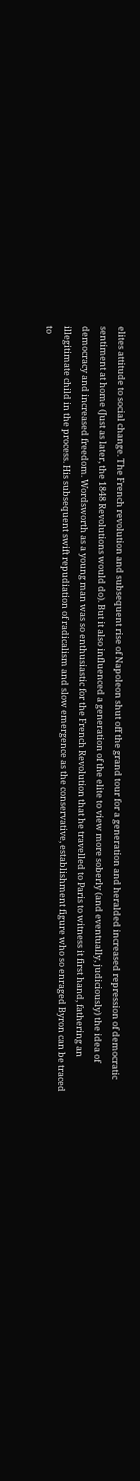elites attitude to social change. The French revolution and subsequent rise of Napoleon shut off the grand tour for a generation and heralded increased repression of democratic sentiment at home (Just as later, the 1848 Revolutions would do). But it also influenced a generation of the elite to view more soberly (and eventually, judiciously) the idea of democracy and increased freedom. Wordsworth as a young man was so enthusiastic for the French Revolution that he travelled to Paris to witness it first hand, fathering an illegitimate child in the process. His subsequent swift repudiation of radicalism and slow emergence as the conservative, establishment figure who so enraged Byron can be traced to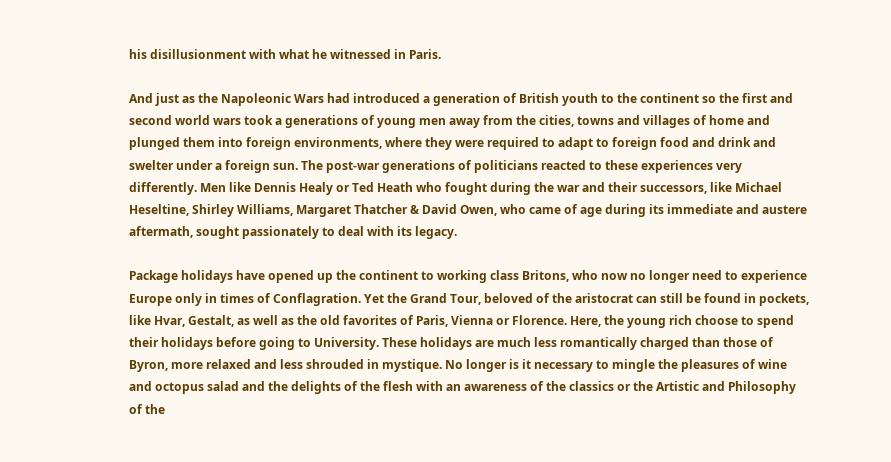his disillusionment with what he witnessed in Paris.

And just as the Napoleonic Wars had introduced a generation of British youth to the continent so the first and second world wars took a generations of young men away from the cities, towns and villages of home and plunged them into foreign environments, where they were required to adapt to foreign food and drink and swelter under a foreign sun. The post-war generations of politicians reacted to these experiences very differently. Men like Dennis Healy or Ted Heath who fought during the war and their successors, like Michael Heseltine, Shirley Williams, Margaret Thatcher & David Owen, who came of age during its immediate and austere aftermath, sought passionately to deal with its legacy.

Package holidays have opened up the continent to working class Britons, who now no longer need to experience Europe only in times of Conflagration. Yet the Grand Tour, beloved of the aristocrat can still be found in pockets, like Hvar, Gestalt, as well as the old favorites of Paris, Vienna or Florence. Here, the young rich choose to spend their holidays before going to University. These holidays are much less romantically charged than those of Byron, more relaxed and less shrouded in mystique. No longer is it necessary to mingle the pleasures of wine and octopus salad and the delights of the flesh with an awareness of the classics or the Artistic and Philosophy of the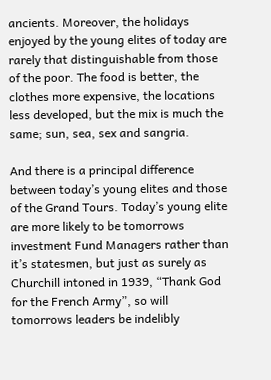ancients. Moreover, the holidays enjoyed by the young elites of today are rarely that distinguishable from those of the poor. The food is better, the clothes more expensive, the locations less developed, but the mix is much the same; sun, sea, sex and sangria.

And there is a principal difference between today’s young elites and those of the Grand Tours. Today’s young elite are more likely to be tomorrows investment Fund Managers rather than it’s statesmen, but just as surely as Churchill intoned in 1939, “Thank God for the French Army”, so will tomorrows leaders be indelibly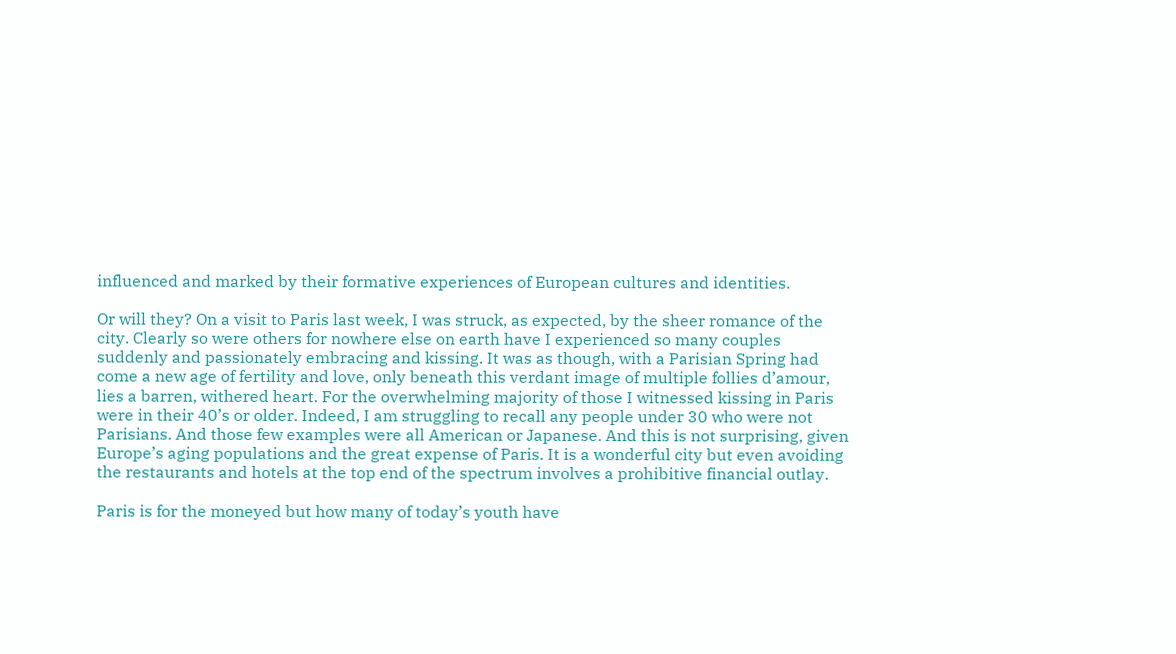influenced and marked by their formative experiences of European cultures and identities.

Or will they? On a visit to Paris last week, I was struck, as expected, by the sheer romance of the city. Clearly so were others for nowhere else on earth have I experienced so many couples suddenly and passionately embracing and kissing. It was as though, with a Parisian Spring had come a new age of fertility and love, only beneath this verdant image of multiple follies d’amour, lies a barren, withered heart. For the overwhelming majority of those I witnessed kissing in Paris were in their 40’s or older. Indeed, I am struggling to recall any people under 30 who were not Parisians. And those few examples were all American or Japanese. And this is not surprising, given Europe’s aging populations and the great expense of Paris. It is a wonderful city but even avoiding the restaurants and hotels at the top end of the spectrum involves a prohibitive financial outlay.

Paris is for the moneyed but how many of today’s youth have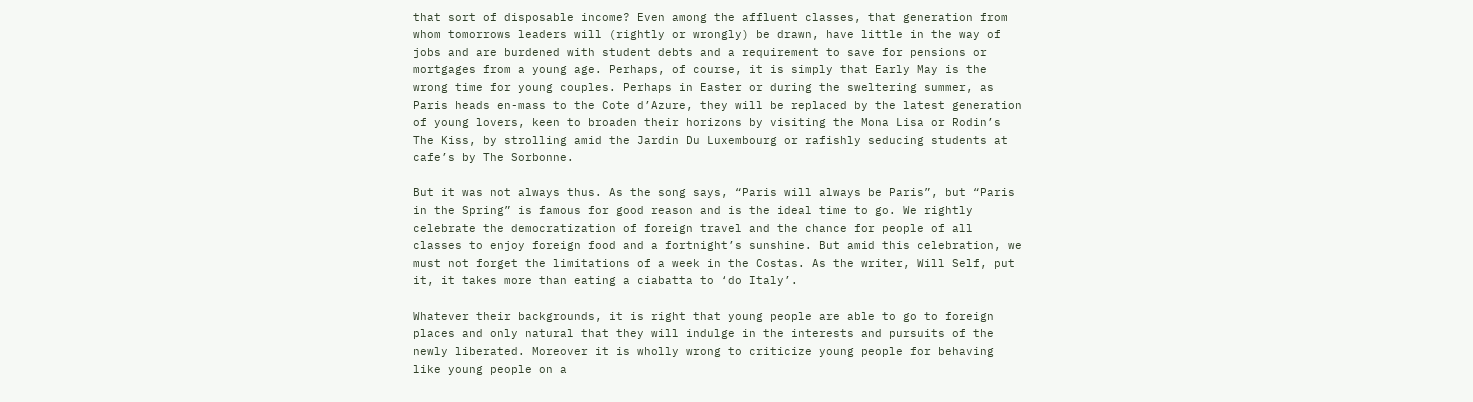that sort of disposable income? Even among the affluent classes, that generation from whom tomorrows leaders will (rightly or wrongly) be drawn, have little in the way of jobs and are burdened with student debts and a requirement to save for pensions or mortgages from a young age. Perhaps, of course, it is simply that Early May is the wrong time for young couples. Perhaps in Easter or during the sweltering summer, as Paris heads en-mass to the Cote d’Azure, they will be replaced by the latest generation of young lovers, keen to broaden their horizons by visiting the Mona Lisa or Rodin’s The Kiss, by strolling amid the Jardin Du Luxembourg or rafishly seducing students at cafe’s by The Sorbonne.

But it was not always thus. As the song says, “Paris will always be Paris”, but “Paris in the Spring” is famous for good reason and is the ideal time to go. We rightly celebrate the democratization of foreign travel and the chance for people of all classes to enjoy foreign food and a fortnight’s sunshine. But amid this celebration, we must not forget the limitations of a week in the Costas. As the writer, Will Self, put it, it takes more than eating a ciabatta to ‘do Italy’.

Whatever their backgrounds, it is right that young people are able to go to foreign places and only natural that they will indulge in the interests and pursuits of the newly liberated. Moreover it is wholly wrong to criticize young people for behaving like young people on a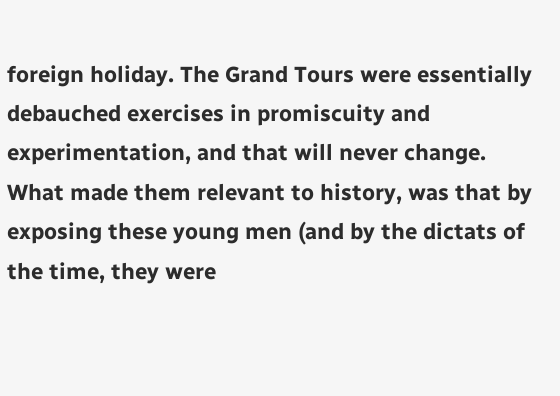foreign holiday. The Grand Tours were essentially debauched exercises in promiscuity and experimentation, and that will never change. What made them relevant to history, was that by exposing these young men (and by the dictats of the time, they were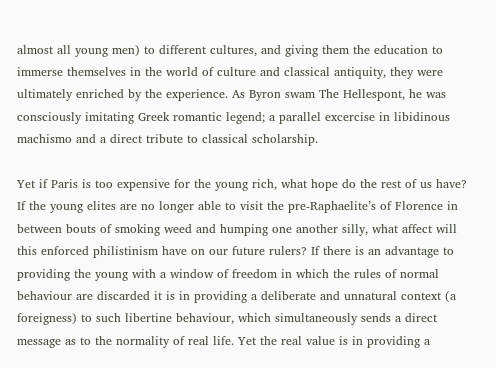almost all young men) to different cultures, and giving them the education to immerse themselves in the world of culture and classical antiquity, they were ultimately enriched by the experience. As Byron swam The Hellespont, he was consciously imitating Greek romantic legend; a parallel excercise in libidinous machismo and a direct tribute to classical scholarship.

Yet if Paris is too expensive for the young rich, what hope do the rest of us have? If the young elites are no longer able to visit the pre-Raphaelite’s of Florence in between bouts of smoking weed and humping one another silly, what affect will this enforced philistinism have on our future rulers? If there is an advantage to providing the young with a window of freedom in which the rules of normal behaviour are discarded it is in providing a deliberate and unnatural context (a foreigness) to such libertine behaviour, which simultaneously sends a direct message as to the normality of real life. Yet the real value is in providing a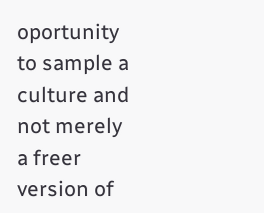oportunity to sample a culture and not merely a freer version of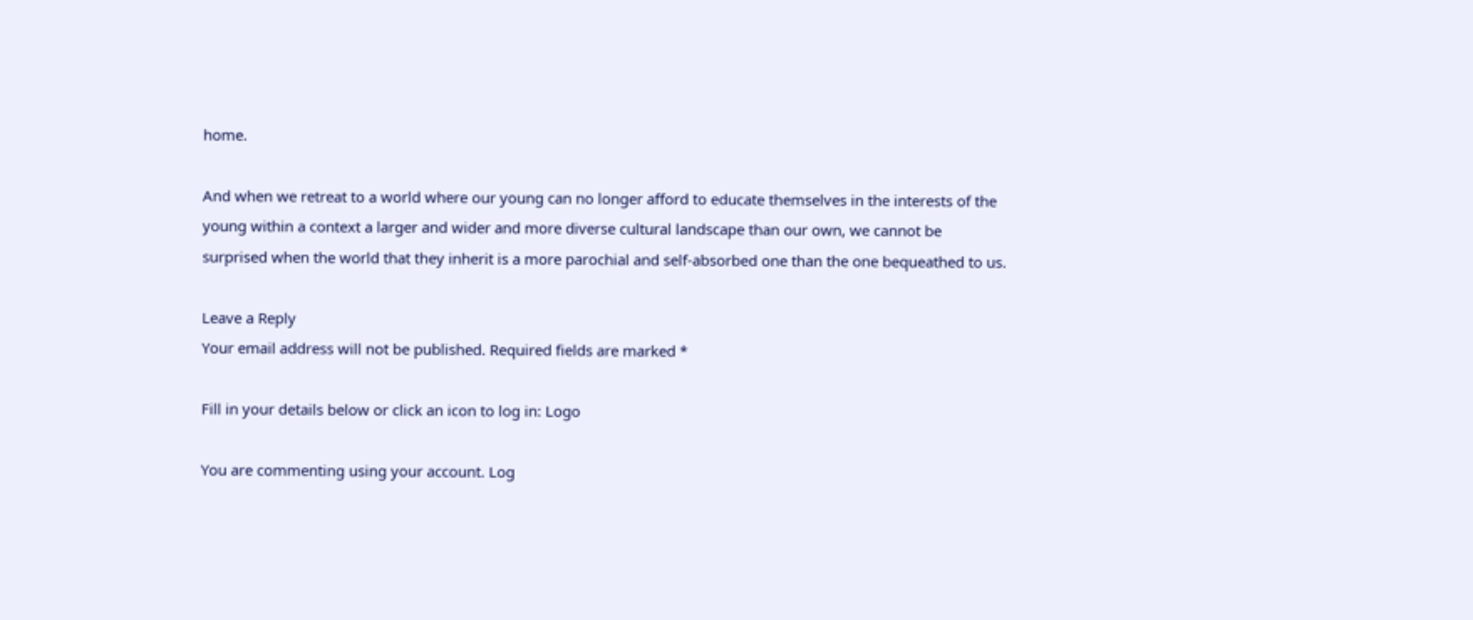home.

And when we retreat to a world where our young can no longer afford to educate themselves in the interests of the young within a context a larger and wider and more diverse cultural landscape than our own, we cannot be surprised when the world that they inherit is a more parochial and self-absorbed one than the one bequeathed to us.

Leave a Reply
Your email address will not be published. Required fields are marked *

Fill in your details below or click an icon to log in: Logo

You are commenting using your account. Log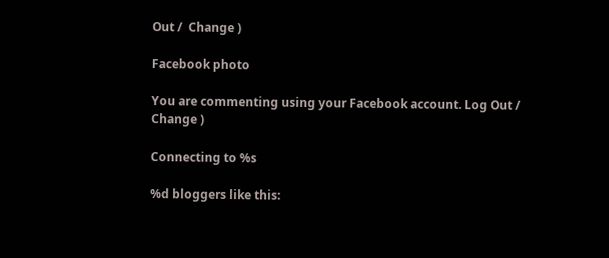Out /  Change )

Facebook photo

You are commenting using your Facebook account. Log Out /  Change )

Connecting to %s

%d bloggers like this: